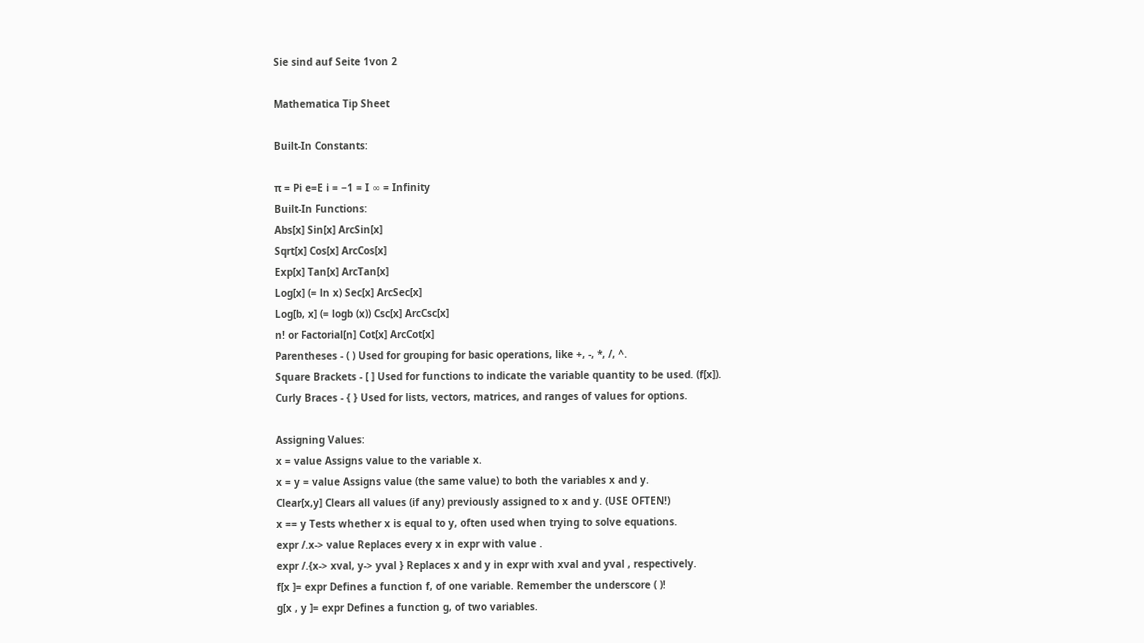Sie sind auf Seite 1von 2

Mathematica Tip Sheet

Built-In Constants:

π = Pi e=E i = −1 = I ∞ = Infinity
Built-In Functions:
Abs[x] Sin[x] ArcSin[x]
Sqrt[x] Cos[x] ArcCos[x]
Exp[x] Tan[x] ArcTan[x]
Log[x] (= ln x) Sec[x] ArcSec[x]
Log[b, x] (= logb (x)) Csc[x] ArcCsc[x]
n! or Factorial[n] Cot[x] ArcCot[x]
Parentheses - ( ) Used for grouping for basic operations, like +, -, *, /, ^.
Square Brackets - [ ] Used for functions to indicate the variable quantity to be used. (f[x]).
Curly Braces - { } Used for lists, vectors, matrices, and ranges of values for options.

Assigning Values:
x = value Assigns value to the variable x.
x = y = value Assigns value (the same value) to both the variables x and y.
Clear[x,y] Clears all values (if any) previously assigned to x and y. (USE OFTEN!)
x == y Tests whether x is equal to y, often used when trying to solve equations.
expr /.x-> value Replaces every x in expr with value .
expr /.{x-> xval, y-> yval } Replaces x and y in expr with xval and yval , respectively.
f[x ]= expr Defines a function f, of one variable. Remember the underscore ( )!
g[x , y ]= expr Defines a function g, of two variables.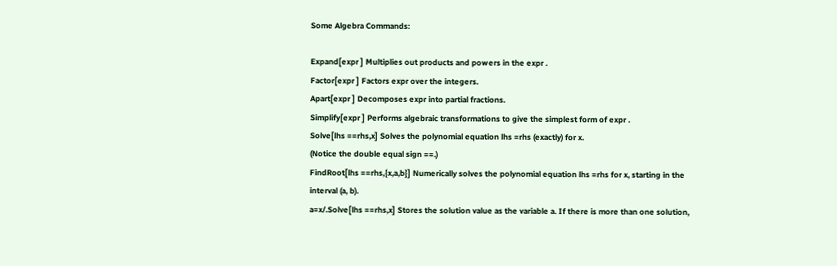Some Algebra Commands:

Expand[expr ] Multiplies out products and powers in the expr .
Factor[expr ] Factors expr over the integers.
Apart[expr ] Decomposes expr into partial fractions.
Simplify[expr ] Performs algebraic transformations to give the simplest form of expr .
Solve[lhs ==rhs,x] Solves the polynomial equation lhs =rhs (exactly) for x.
(Notice the double equal sign ==.)
FindRoot[lhs ==rhs,{x,a,b}] Numerically solves the polynomial equation lhs =rhs for x, starting in the
interval (a, b).
a=x/.Solve[lhs ==rhs,x] Stores the solution value as the variable a. If there is more than one solution,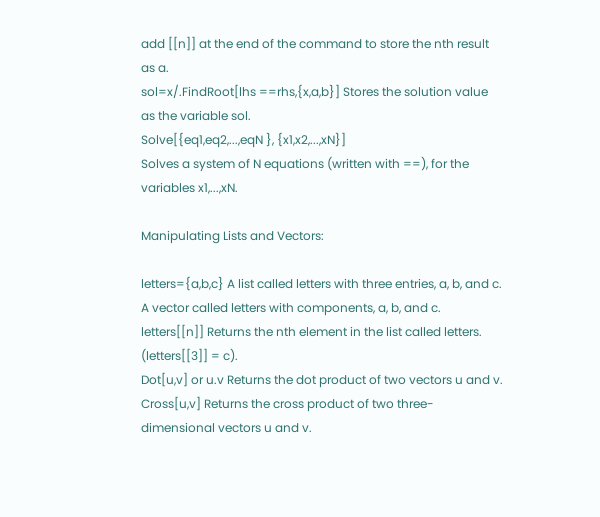add [[n]] at the end of the command to store the nth result as a.
sol=x/.FindRoot[lhs ==rhs,{x,a,b}] Stores the solution value as the variable sol.
Solve[{eq1,eq2,...,eqN }, {x1,x2,...,xN}]
Solves a system of N equations (written with ==), for the variables x1,...,xN.

Manipulating Lists and Vectors:

letters={a,b,c} A list called letters with three entries, a, b, and c.
A vector called letters with components, a, b, and c.
letters[[n]] Returns the nth element in the list called letters. (letters[[3]] = c).
Dot[u,v] or u.v Returns the dot product of two vectors u and v.
Cross[u,v] Returns the cross product of two three-dimensional vectors u and v.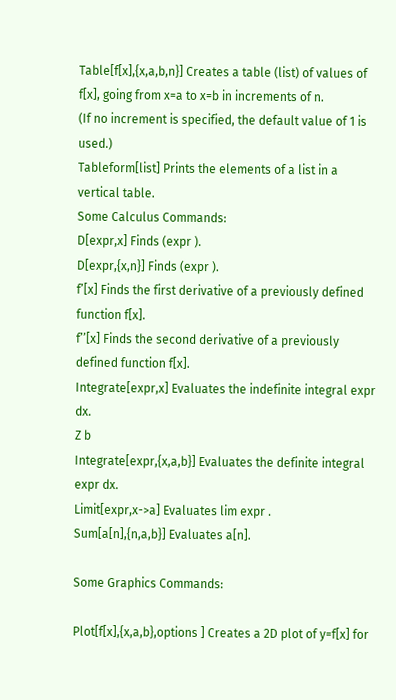Table[f[x],{x,a,b,n}] Creates a table (list) of values of f[x], going from x=a to x=b in increments of n.
(If no increment is specified, the default value of 1 is used.)
Tableform[list] Prints the elements of a list in a vertical table.
Some Calculus Commands:
D[expr,x] Finds (expr ).
D[expr,{x,n}] Finds (expr ).
f’[x] Finds the first derivative of a previously defined function f[x].
f’’[x] Finds the second derivative of a previously defined function f[x].
Integrate[expr,x] Evaluates the indefinite integral expr dx.
Z b
Integrate[expr,{x,a,b}] Evaluates the definite integral expr dx.
Limit[expr,x->a] Evaluates lim expr .
Sum[a[n],{n,a,b}] Evaluates a[n].

Some Graphics Commands:

Plot[f[x],{x,a,b},options ] Creates a 2D plot of y=f[x] for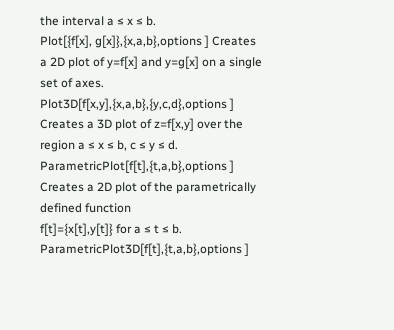the interval a ≤ x ≤ b.
Plot[{f[x], g[x]},{x,a,b},options ] Creates a 2D plot of y=f[x] and y=g[x] on a single set of axes.
Plot3D[f[x,y],{x,a,b},{y,c,d},options ] Creates a 3D plot of z=f[x,y] over the region a ≤ x ≤ b, c ≤ y ≤ d.
ParametricPlot[f[t],{t,a,b},options ] Creates a 2D plot of the parametrically defined function
f[t]={x[t],y[t]} for a ≤ t ≤ b.
ParametricPlot3D[f[t],{t,a,b},options ]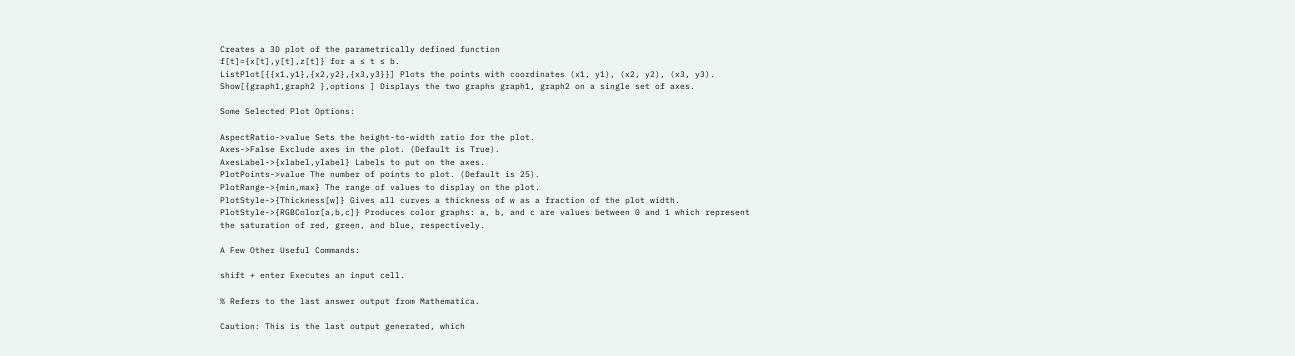Creates a 3D plot of the parametrically defined function
f[t]={x[t],y[t],z[t]} for a ≤ t ≤ b.
ListPlot[{{x1,y1},{x2,y2},{x3,y3}}] Plots the points with coordinates (x1, y1), (x2, y2), (x3, y3).
Show[{graph1,graph2 },options ] Displays the two graphs graph1, graph2 on a single set of axes.

Some Selected Plot Options:

AspectRatio->value Sets the height-to-width ratio for the plot.
Axes->False Exclude axes in the plot. (Default is True).
AxesLabel->{xlabel,ylabel} Labels to put on the axes.
PlotPoints->value The number of points to plot. (Default is 25).
PlotRange->{min,max} The range of values to display on the plot.
PlotStyle->{Thickness[w]} Gives all curves a thickness of w as a fraction of the plot width.
PlotStyle->{RGBColor[a,b,c]} Produces color graphs: a, b, and c are values between 0 and 1 which represent
the saturation of red, green, and blue, respectively.

A Few Other Useful Commands:

shift + enter Executes an input cell.

% Refers to the last answer output from Mathematica.

Caution: This is the last output generated, which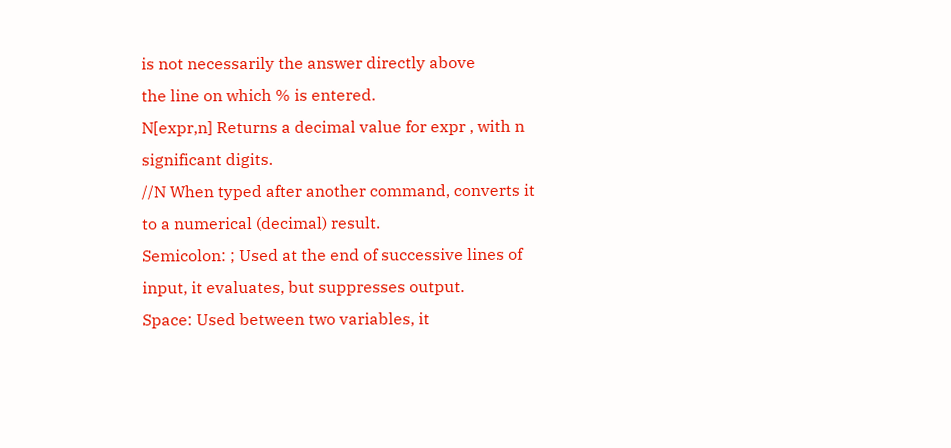is not necessarily the answer directly above
the line on which % is entered.
N[expr,n] Returns a decimal value for expr , with n significant digits.
//N When typed after another command, converts it to a numerical (decimal) result.
Semicolon: ; Used at the end of successive lines of input, it evaluates, but suppresses output.
Space: Used between two variables, it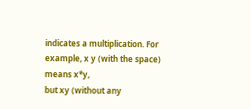indicates a multiplication. For example, x y (with the space) means x*y,
but xy (without any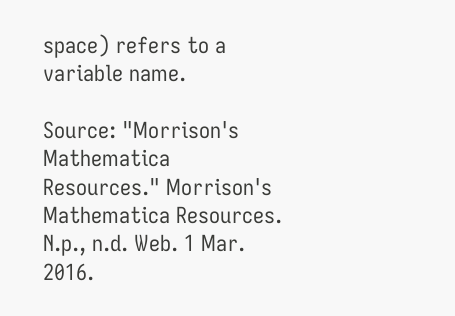space) refers to a variable name.

Source: "Morrison's Mathematica Resources." Morrison's Mathematica Resources. N.p., n.d. Web. 1 Mar. 2016.